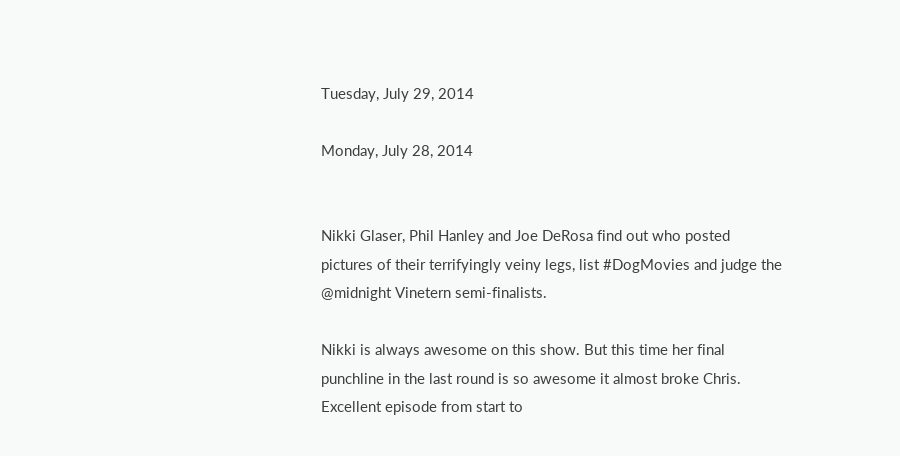Tuesday, July 29, 2014

Monday, July 28, 2014


Nikki Glaser, Phil Hanley and Joe DeRosa find out who posted pictures of their terrifyingly veiny legs, list #DogMovies and judge the @midnight Vinetern semi-finalists.

Nikki is always awesome on this show. But this time her final punchline in the last round is so awesome it almost broke Chris. Excellent episode from start to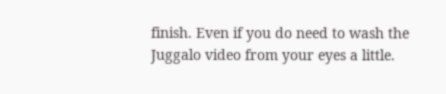finish. Even if you do need to wash the Juggalo video from your eyes a little.